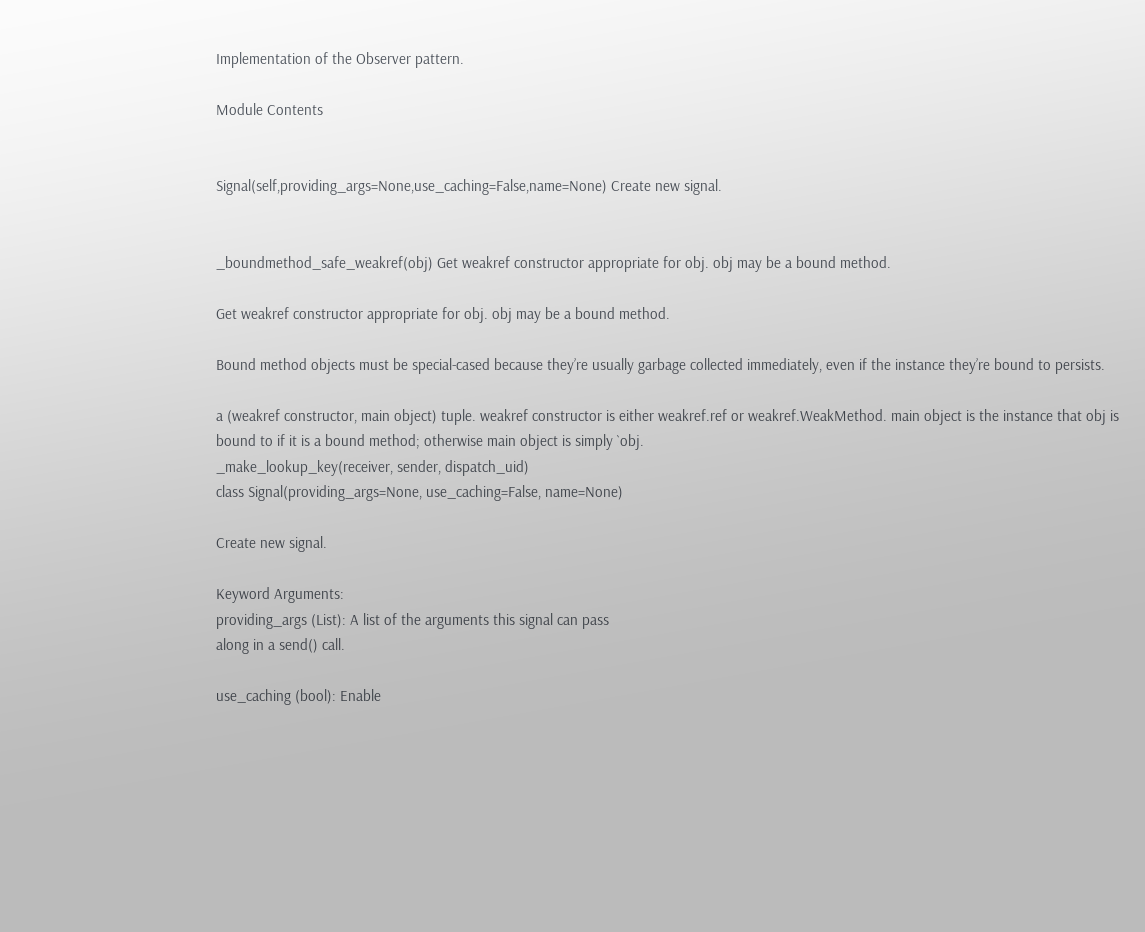Implementation of the Observer pattern.

Module Contents


Signal(self,providing_args=None,use_caching=False,name=None) Create new signal.


_boundmethod_safe_weakref(obj) Get weakref constructor appropriate for obj. obj may be a bound method.

Get weakref constructor appropriate for obj. obj may be a bound method.

Bound method objects must be special-cased because they’re usually garbage collected immediately, even if the instance they’re bound to persists.

a (weakref constructor, main object) tuple. weakref constructor is either weakref.ref or weakref.WeakMethod. main object is the instance that obj is bound to if it is a bound method; otherwise main object is simply `obj.
_make_lookup_key(receiver, sender, dispatch_uid)
class Signal(providing_args=None, use_caching=False, name=None)

Create new signal.

Keyword Arguments:
providing_args (List): A list of the arguments this signal can pass
along in a send() call.

use_caching (bool): Enable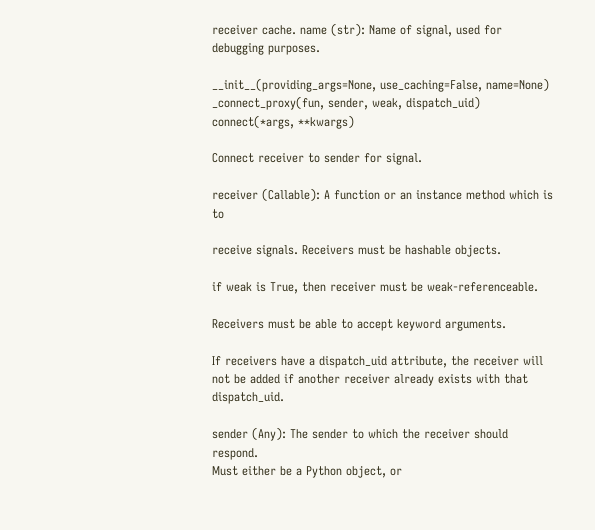receiver cache. name (str): Name of signal, used for debugging purposes.

__init__(providing_args=None, use_caching=False, name=None)
_connect_proxy(fun, sender, weak, dispatch_uid)
connect(*args, **kwargs)

Connect receiver to sender for signal.

receiver (Callable): A function or an instance method which is to

receive signals. Receivers must be hashable objects.

if weak is True, then receiver must be weak-referenceable.

Receivers must be able to accept keyword arguments.

If receivers have a dispatch_uid attribute, the receiver will not be added if another receiver already exists with that dispatch_uid.

sender (Any): The sender to which the receiver should respond.
Must either be a Python object, or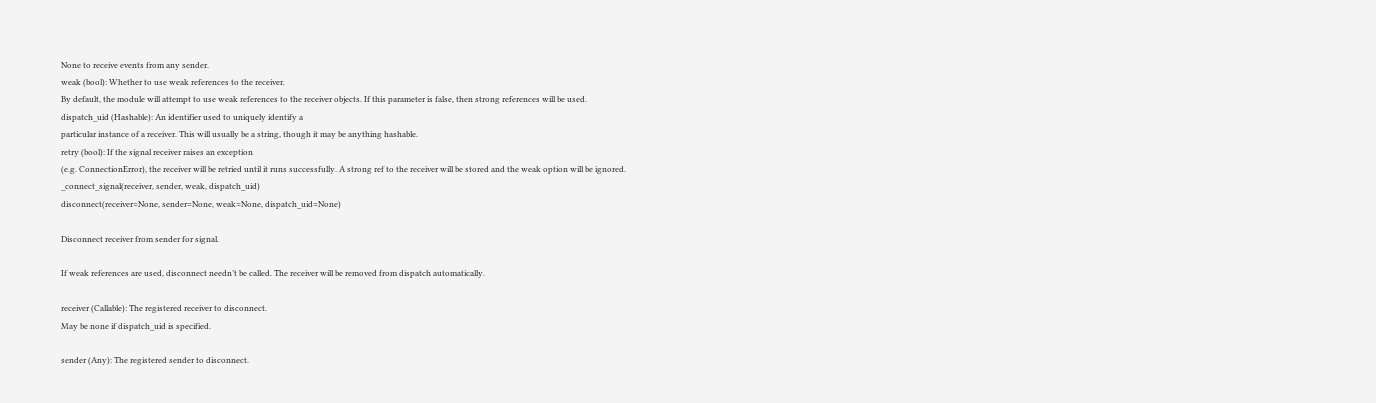None to receive events from any sender.
weak (bool): Whether to use weak references to the receiver.
By default, the module will attempt to use weak references to the receiver objects. If this parameter is false, then strong references will be used.
dispatch_uid (Hashable): An identifier used to uniquely identify a
particular instance of a receiver. This will usually be a string, though it may be anything hashable.
retry (bool): If the signal receiver raises an exception
(e.g. ConnectionError), the receiver will be retried until it runs successfully. A strong ref to the receiver will be stored and the weak option will be ignored.
_connect_signal(receiver, sender, weak, dispatch_uid)
disconnect(receiver=None, sender=None, weak=None, dispatch_uid=None)

Disconnect receiver from sender for signal.

If weak references are used, disconnect needn’t be called. The receiver will be removed from dispatch automatically.

receiver (Callable): The registered receiver to disconnect.
May be none if dispatch_uid is specified.

sender (Any): The registered sender to disconnect.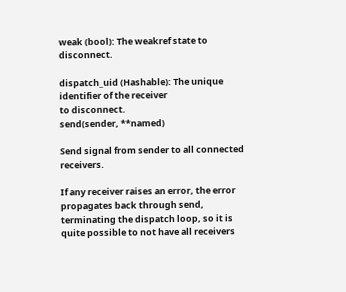weak (bool): The weakref state to disconnect.

dispatch_uid (Hashable): The unique identifier of the receiver
to disconnect.
send(sender, **named)

Send signal from sender to all connected receivers.

If any receiver raises an error, the error propagates back through send, terminating the dispatch loop, so it is quite possible to not have all receivers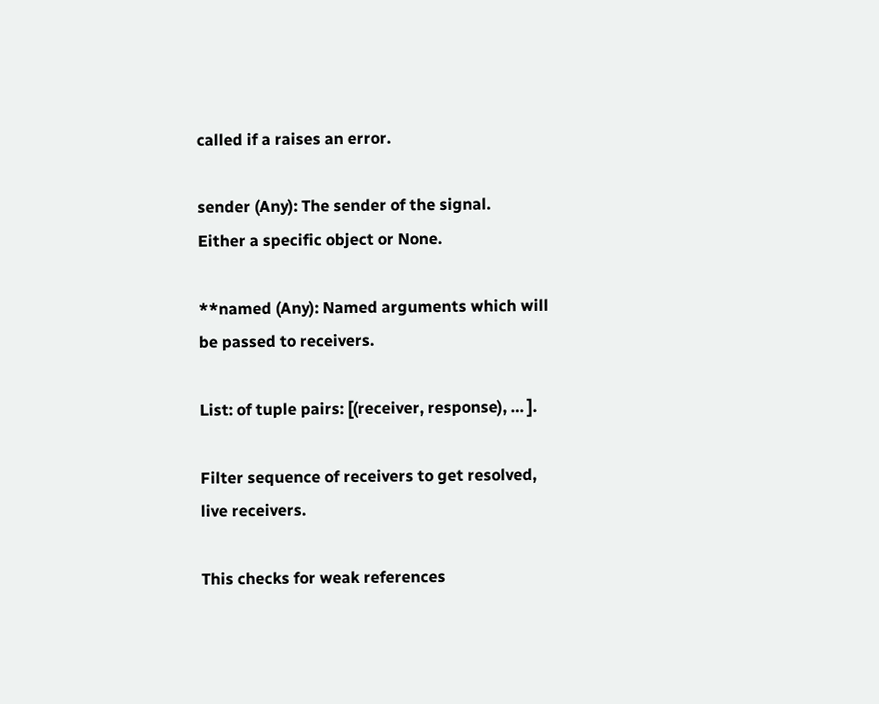called if a raises an error.

sender (Any): The sender of the signal.
Either a specific object or None.

**named (Any): Named arguments which will be passed to receivers.

List: of tuple pairs: [(receiver, response), … ].

Filter sequence of receivers to get resolved, live receivers.

This checks for weak references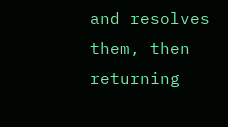and resolves them, then returning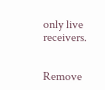only live receivers.


Remove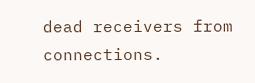dead receivers from connections.